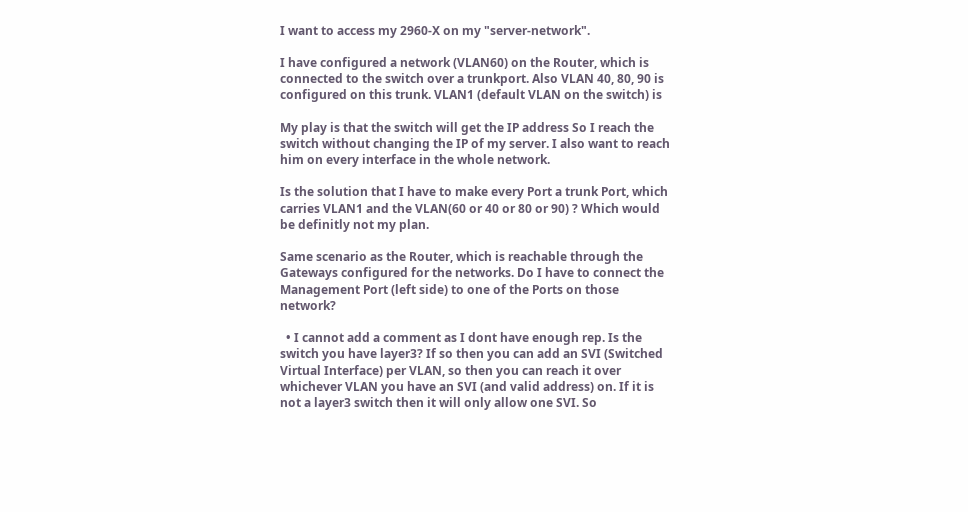I want to access my 2960-X on my "server-network".

I have configured a network (VLAN60) on the Router, which is connected to the switch over a trunkport. Also VLAN 40, 80, 90 is configured on this trunk. VLAN1 (default VLAN on the switch) is

My play is that the switch will get the IP address So I reach the switch without changing the IP of my server. I also want to reach him on every interface in the whole network.

Is the solution that I have to make every Port a trunk Port, which carries VLAN1 and the VLAN(60 or 40 or 80 or 90) ? Which would be definitly not my plan.

Same scenario as the Router, which is reachable through the Gateways configured for the networks. Do I have to connect the Management Port (left side) to one of the Ports on those network?

  • I cannot add a comment as I dont have enough rep. Is the switch you have layer3? If so then you can add an SVI (Switched Virtual Interface) per VLAN, so then you can reach it over whichever VLAN you have an SVI (and valid address) on. If it is not a layer3 switch then it will only allow one SVI. So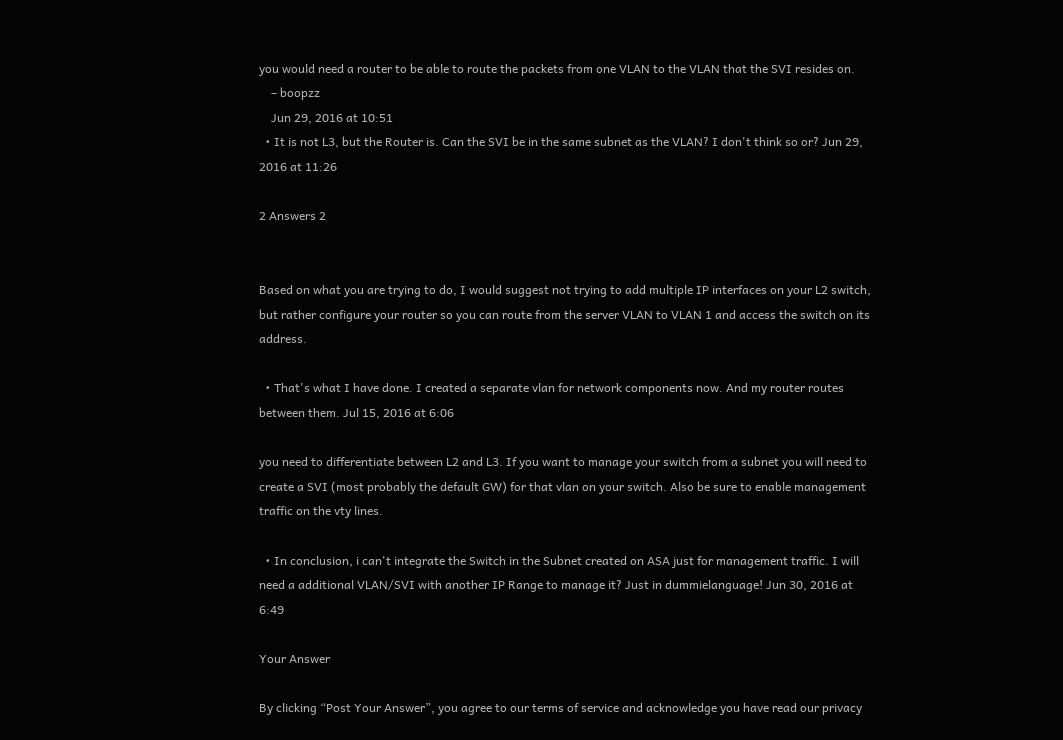you would need a router to be able to route the packets from one VLAN to the VLAN that the SVI resides on.
    – boopzz
    Jun 29, 2016 at 10:51
  • It is not L3, but the Router is. Can the SVI be in the same subnet as the VLAN? I don't think so or? Jun 29, 2016 at 11:26

2 Answers 2


Based on what you are trying to do, I would suggest not trying to add multiple IP interfaces on your L2 switch, but rather configure your router so you can route from the server VLAN to VLAN 1 and access the switch on its address.

  • That's what I have done. I created a separate vlan for network components now. And my router routes between them. Jul 15, 2016 at 6:06

you need to differentiate between L2 and L3. If you want to manage your switch from a subnet you will need to create a SVI (most probably the default GW) for that vlan on your switch. Also be sure to enable management traffic on the vty lines.

  • In conclusion, i can't integrate the Switch in the Subnet created on ASA just for management traffic. I will need a additional VLAN/SVI with another IP Range to manage it? Just in dummielanguage! Jun 30, 2016 at 6:49

Your Answer

By clicking “Post Your Answer”, you agree to our terms of service and acknowledge you have read our privacy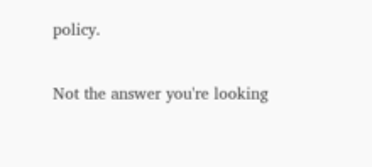policy.

Not the answer you're looking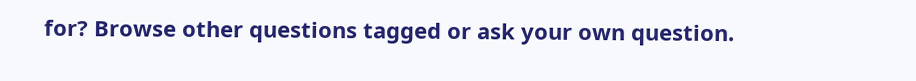for? Browse other questions tagged or ask your own question.